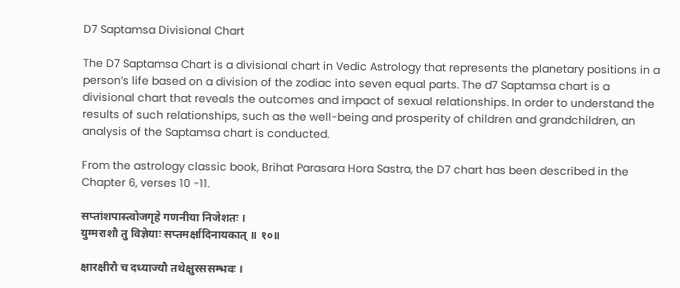D7 Saptamsa Divisional Chart

The D7 Saptamsa Chart is a divisional chart in Vedic Astrology that represents the planetary positions in a person’s life based on a division of the zodiac into seven equal parts. The d7 Saptamsa chart is a divisional chart that reveals the outcomes and impact of sexual relationships. In order to understand the results of such relationships, such as the well-being and prosperity of children and grandchildren, an analysis of the Saptamsa chart is conducted.

From the astrology classic book, Brihat Parasara Hora Sastra, the D7 chart has been described in the Chapter 6, verses 10 -11.

सप्तांशपास्त्वोजगृहे गणनीया निजेशतः ।
युग्मराशौ तु विज्ञेयाः सप्तमर्क्षादिनायकात् ॥ १०॥

क्षारक्षीरौ च दध्याज्यौ तथेक्षुरससम्भवः ।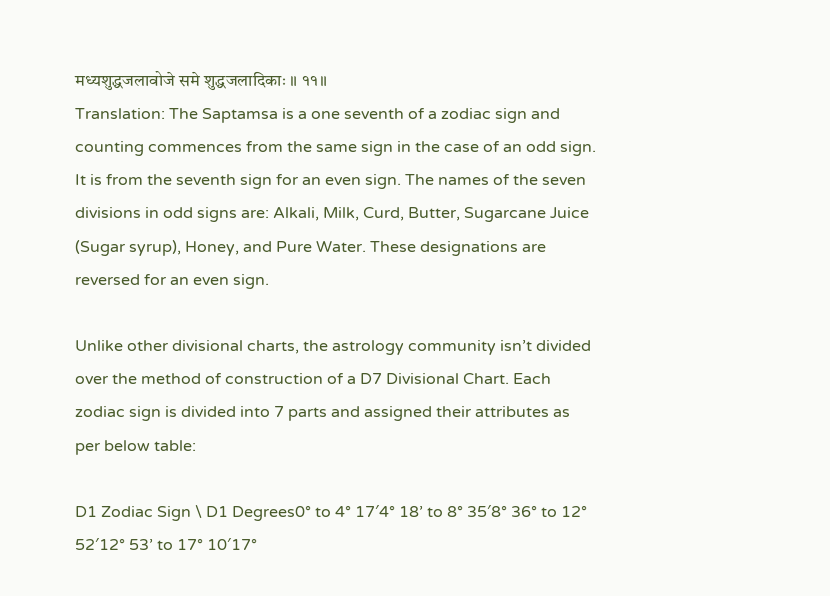मध्यशुद्धजलावोजे समे शुद्धजलादिकाः ॥ ११॥
Translation: The Saptamsa is a one seventh of a zodiac sign and counting commences from the same sign in the case of an odd sign. It is from the seventh sign for an even sign. The names of the seven divisions in odd signs are: Alkali, Milk, Curd, Butter, Sugarcane Juice (Sugar syrup), Honey, and Pure Water. These designations are reversed for an even sign.

Unlike other divisional charts, the astrology community isn’t divided over the method of construction of a D7 Divisional Chart. Each zodiac sign is divided into 7 parts and assigned their attributes as per below table:

D1 Zodiac Sign \ D1 Degrees0° to 4° 17′4° 18’ to 8° 35′8° 36° to 12° 52′12° 53’ to 17° 10′17°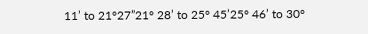11’ to 21°27”21° 28’ to 25° 45’25° 46’ to 30°